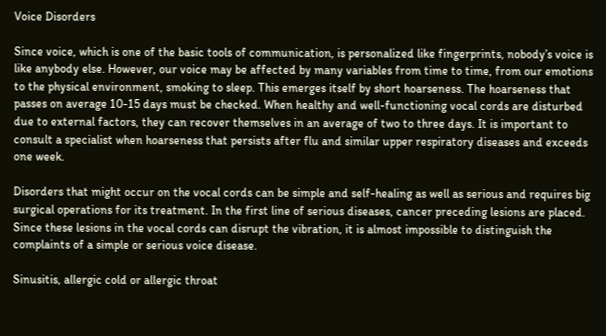Voice Disorders

Since voice, which is one of the basic tools of communication, is personalized like fingerprints, nobody’s voice is like anybody else. However, our voice may be affected by many variables from time to time, from our emotions to the physical environment, smoking to sleep. This emerges itself by short hoarseness. The hoarseness that passes on average 10-15 days must be checked. When healthy and well-functioning vocal cords are disturbed due to external factors, they can recover themselves in an average of two to three days. It is important to consult a specialist when hoarseness that persists after flu and similar upper respiratory diseases and exceeds one week.

Disorders that might occur on the vocal cords can be simple and self-healing as well as serious and requires big surgical operations for its treatment. In the first line of serious diseases, cancer preceding lesions are placed. Since these lesions in the vocal cords can disrupt the vibration, it is almost impossible to distinguish the complaints of a simple or serious voice disease.

Sinusitis, allergic cold or allergic throat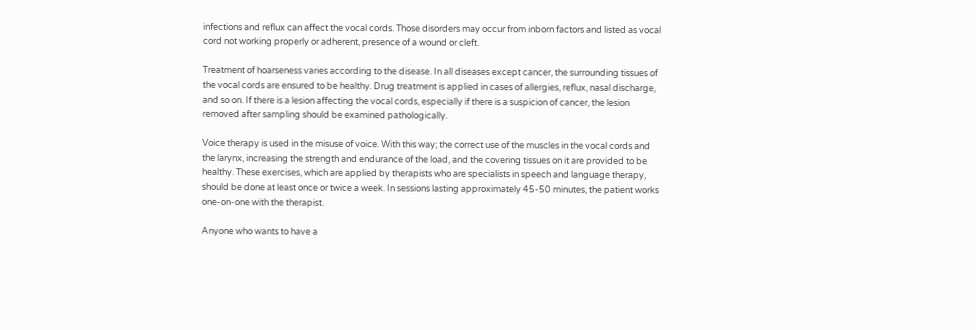infections and reflux can affect the vocal cords. Those disorders may occur from inborn factors and listed as vocal cord not working properly or adherent, presence of a wound or cleft.

Treatment of hoarseness varies according to the disease. In all diseases except cancer, the surrounding tissues of the vocal cords are ensured to be healthy. Drug treatment is applied in cases of allergies, reflux, nasal discharge, and so on. If there is a lesion affecting the vocal cords, especially if there is a suspicion of cancer, the lesion removed after sampling should be examined pathologically.

Voice therapy is used in the misuse of voice. With this way; the correct use of the muscles in the vocal cords and the larynx, increasing the strength and endurance of the load, and the covering tissues on it are provided to be healthy. These exercises, which are applied by therapists who are specialists in speech and language therapy, should be done at least once or twice a week. In sessions lasting approximately 45-50 minutes, the patient works one-on-one with the therapist.

Anyone who wants to have a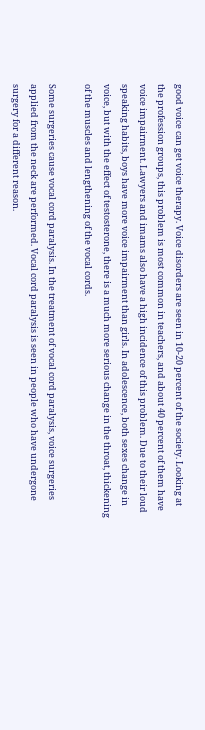good voice can get voice therapy. Voice disorders are seen in 10-20 percent of the society. Looking at the profession groups, this problem is most common in teachers, and about 40 percent of them have voice impairment. Lawyers and imams also have a high incidence of this problem. Due to their loud speaking habits, boys have more voice impairment than girls. In adolescence, both sexes change in voice, but with the effect of testosterone, there is a much more serious change in the throat, thickening of the muscles and lengthening of the vocal cords.

Some surgeries cause vocal cord paralysis. In the treatment of vocal cord paralysis, voice surgeries applied from the neck are performed. Vocal cord paralysis is seen in people who have undergone surgery for a different reason.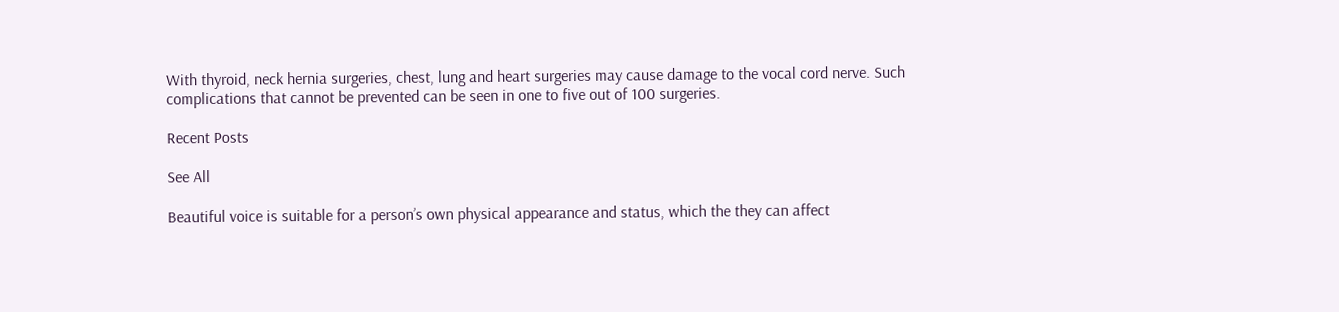With thyroid, neck hernia surgeries, chest, lung and heart surgeries may cause damage to the vocal cord nerve. Such complications that cannot be prevented can be seen in one to five out of 100 surgeries.

Recent Posts

See All

Beautiful voice is suitable for a person’s own physical appearance and status, which the they can affect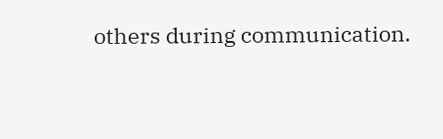others during communication.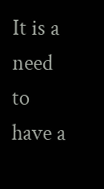It is a need to have a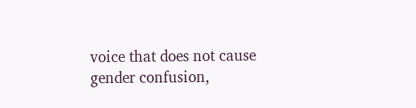voice that does not cause gender confusion,